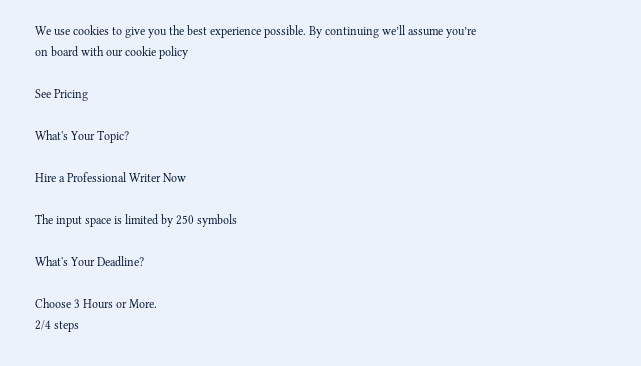We use cookies to give you the best experience possible. By continuing we’ll assume you’re on board with our cookie policy

See Pricing

What's Your Topic?

Hire a Professional Writer Now

The input space is limited by 250 symbols

What's Your Deadline?

Choose 3 Hours or More.
2/4 steps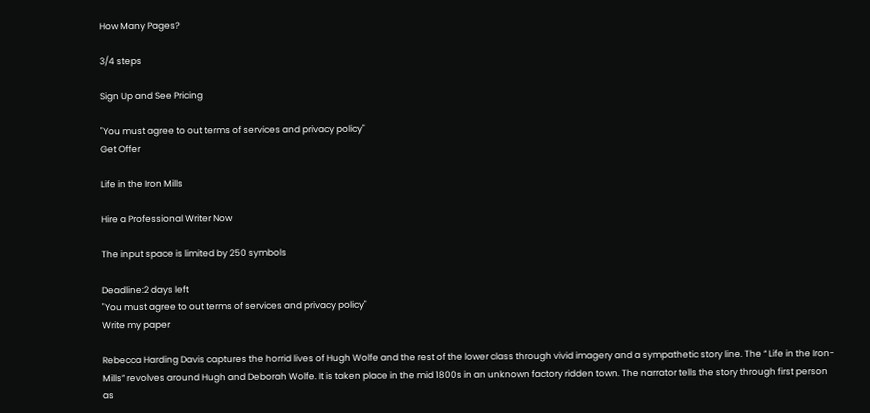How Many Pages?

3/4 steps

Sign Up and See Pricing

"You must agree to out terms of services and privacy policy"
Get Offer

Life in the Iron Mills

Hire a Professional Writer Now

The input space is limited by 250 symbols

Deadline:2 days left
"You must agree to out terms of services and privacy policy"
Write my paper

Rebecca Harding Davis captures the horrid lives of Hugh Wolfe and the rest of the lower class through vivid imagery and a sympathetic story line. The “ Life in the Iron-Mills” revolves around Hugh and Deborah Wolfe. It is taken place in the mid 1800s in an unknown factory ridden town. The narrator tells the story through first person as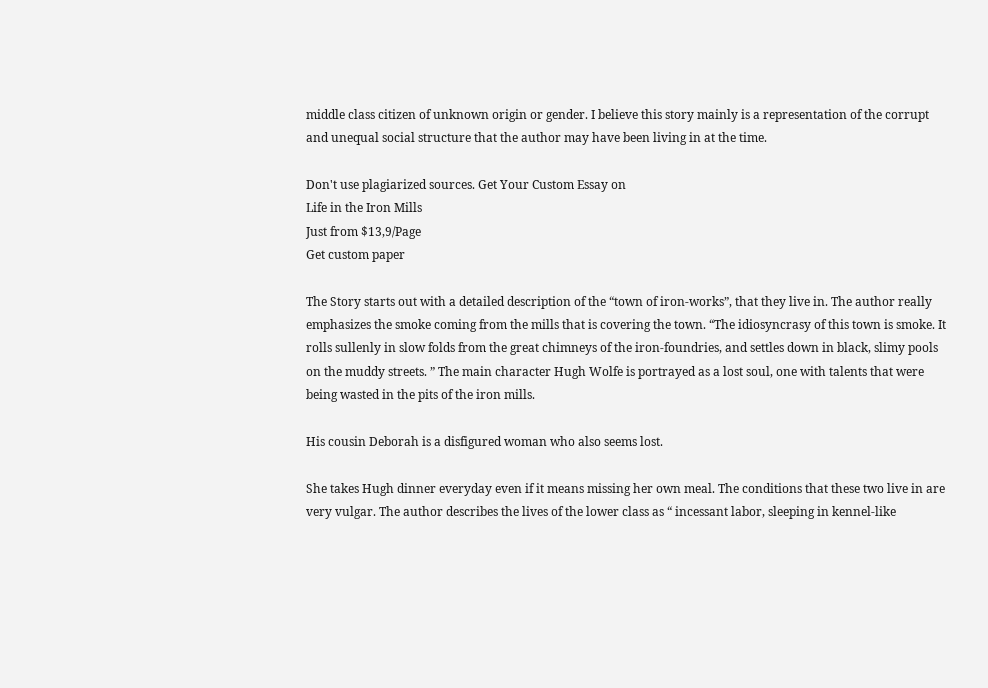middle class citizen of unknown origin or gender. I believe this story mainly is a representation of the corrupt and unequal social structure that the author may have been living in at the time.

Don't use plagiarized sources. Get Your Custom Essay on
Life in the Iron Mills
Just from $13,9/Page
Get custom paper

The Story starts out with a detailed description of the “town of iron-works”, that they live in. The author really emphasizes the smoke coming from the mills that is covering the town. “The idiosyncrasy of this town is smoke. It rolls sullenly in slow folds from the great chimneys of the iron-foundries, and settles down in black, slimy pools on the muddy streets. ” The main character Hugh Wolfe is portrayed as a lost soul, one with talents that were being wasted in the pits of the iron mills.

His cousin Deborah is a disfigured woman who also seems lost.

She takes Hugh dinner everyday even if it means missing her own meal. The conditions that these two live in are very vulgar. The author describes the lives of the lower class as “ incessant labor, sleeping in kennel-like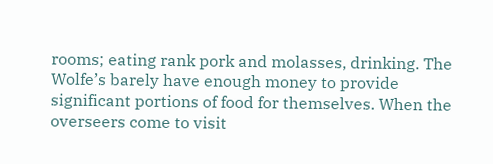rooms; eating rank pork and molasses, drinking. The Wolfe’s barely have enough money to provide significant portions of food for themselves. When the overseers come to visit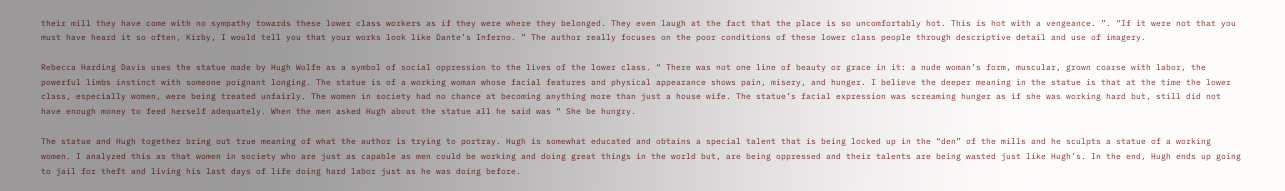their mill they have come with no sympathy towards these lower class workers as if they were where they belonged. They even laugh at the fact that the place is so uncomfortably hot. This is hot with a vengeance. ”. “If it were not that you must have heard it so often, Kirby, I would tell you that your works look like Dante’s Inferno. ” The author really focuses on the poor conditions of these lower class people through descriptive detail and use of imagery.

Rebecca Harding Davis uses the statue made by Hugh Wolfe as a symbol of social oppression to the lives of the lower class. “ There was not one line of beauty or grace in it: a nude woman’s form, muscular, grown coarse with labor, the powerful limbs instinct with someone poignant longing. The statue is of a working woman whose facial features and physical appearance shows pain, misery, and hunger. I believe the deeper meaning in the statue is that at the time the lower class, especially women, were being treated unfairly. The women in society had no chance at becoming anything more than just a house wife. The statue’s facial expression was screaming hunger as if she was working hard but, still did not have enough money to feed herself adequately. When the men asked Hugh about the statue all he said was “ She be hungry.

The statue and Hugh together bring out true meaning of what the author is trying to portray. Hugh is somewhat educated and obtains a special talent that is being locked up in the “den” of the mills and he sculpts a statue of a working women. I analyzed this as that women in society who are just as capable as men could be working and doing great things in the world but, are being oppressed and their talents are being wasted just like Hugh’s. In the end, Hugh ends up going to jail for theft and living his last days of life doing hard labor just as he was doing before.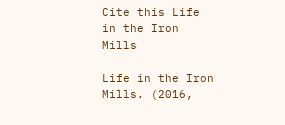Cite this Life in the Iron Mills

Life in the Iron Mills. (2016,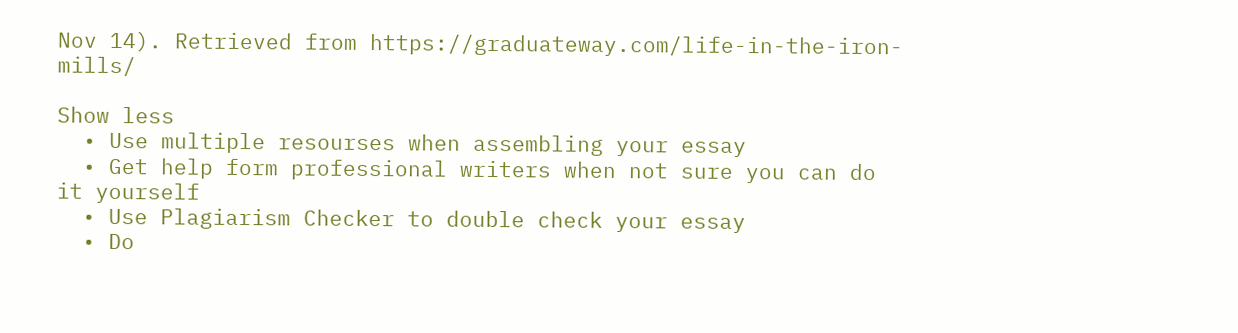Nov 14). Retrieved from https://graduateway.com/life-in-the-iron-mills/

Show less
  • Use multiple resourses when assembling your essay
  • Get help form professional writers when not sure you can do it yourself
  • Use Plagiarism Checker to double check your essay
  • Do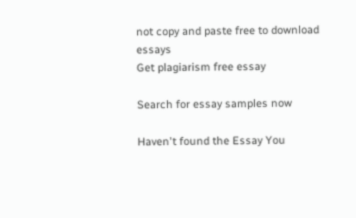not copy and paste free to download essays
Get plagiarism free essay

Search for essay samples now

Haven't found the Essay You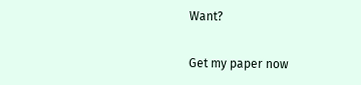Want?

Get my paper now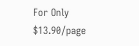For Only $13.90/page